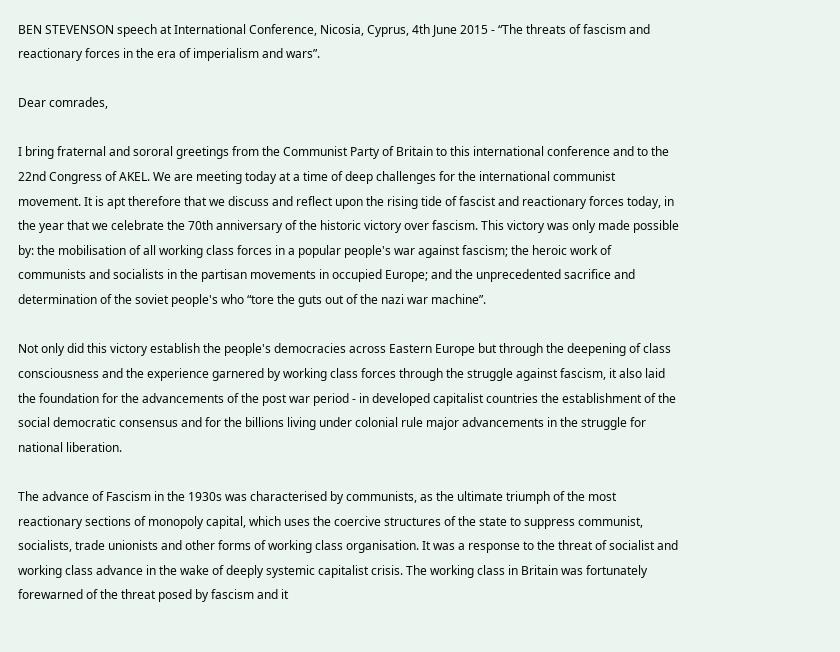BEN STEVENSON speech at International Conference, Nicosia, Cyprus, 4th June 2015 - “The threats of fascism and reactionary forces in the era of imperialism and wars”.

Dear comrades,

I bring fraternal and sororal greetings from the Communist Party of Britain to this international conference and to the 22nd Congress of AKEL. We are meeting today at a time of deep challenges for the international communist movement. It is apt therefore that we discuss and reflect upon the rising tide of fascist and reactionary forces today, in the year that we celebrate the 70th anniversary of the historic victory over fascism. This victory was only made possible by: the mobilisation of all working class forces in a popular people's war against fascism; the heroic work of communists and socialists in the partisan movements in occupied Europe; and the unprecedented sacrifice and determination of the soviet people's who “tore the guts out of the nazi war machine”.

Not only did this victory establish the people's democracies across Eastern Europe but through the deepening of class consciousness and the experience garnered by working class forces through the struggle against fascism, it also laid the foundation for the advancements of the post war period - in developed capitalist countries the establishment of the social democratic consensus and for the billions living under colonial rule major advancements in the struggle for national liberation.

The advance of Fascism in the 1930s was characterised by communists, as the ultimate triumph of the most reactionary sections of monopoly capital, which uses the coercive structures of the state to suppress communist, socialists, trade unionists and other forms of working class organisation. It was a response to the threat of socialist and working class advance in the wake of deeply systemic capitalist crisis. The working class in Britain was fortunately forewarned of the threat posed by fascism and it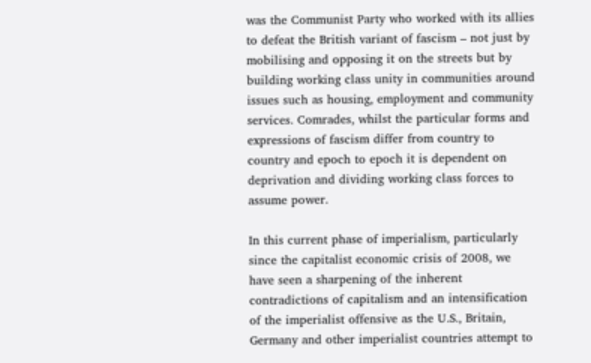was the Communist Party who worked with its allies to defeat the British variant of fascism – not just by mobilising and opposing it on the streets but by building working class unity in communities around issues such as housing, employment and community services. Comrades, whilst the particular forms and expressions of fascism differ from country to country and epoch to epoch it is dependent on deprivation and dividing working class forces to assume power.

In this current phase of imperialism, particularly since the capitalist economic crisis of 2008, we have seen a sharpening of the inherent contradictions of capitalism and an intensification of the imperialist offensive as the U.S., Britain, Germany and other imperialist countries attempt to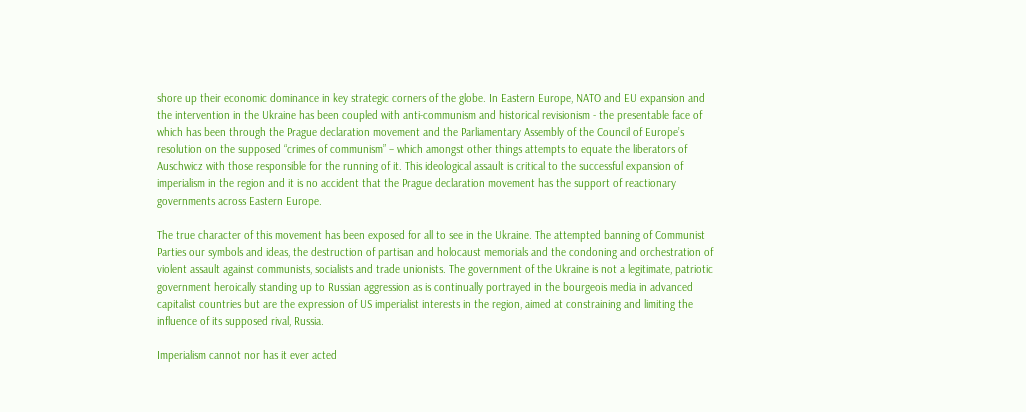shore up their economic dominance in key strategic corners of the globe. In Eastern Europe, NATO and EU expansion and the intervention in the Ukraine has been coupled with anti-communism and historical revisionism - the presentable face of which has been through the Prague declaration movement and the Parliamentary Assembly of the Council of Europe’s resolution on the supposed “crimes of communism” – which amongst other things attempts to equate the liberators of Auschwicz with those responsible for the running of it. This ideological assault is critical to the successful expansion of imperialism in the region and it is no accident that the Prague declaration movement has the support of reactionary governments across Eastern Europe.

The true character of this movement has been exposed for all to see in the Ukraine. The attempted banning of Communist Parties our symbols and ideas, the destruction of partisan and holocaust memorials and the condoning and orchestration of violent assault against communists, socialists and trade unionists. The government of the Ukraine is not a legitimate, patriotic government heroically standing up to Russian aggression as is continually portrayed in the bourgeois media in advanced capitalist countries but are the expression of US imperialist interests in the region, aimed at constraining and limiting the influence of its supposed rival, Russia.

Imperialism cannot nor has it ever acted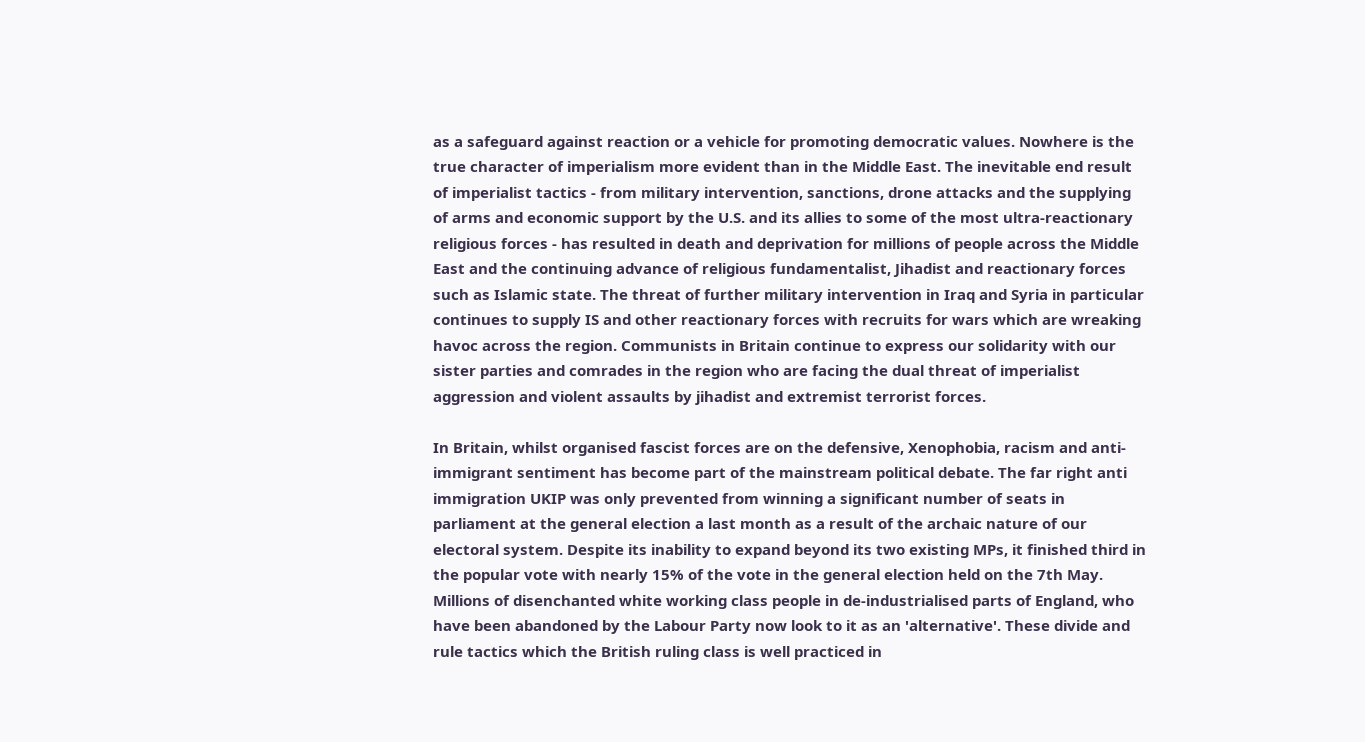as a safeguard against reaction or a vehicle for promoting democratic values. Nowhere is the true character of imperialism more evident than in the Middle East. The inevitable end result of imperialist tactics - from military intervention, sanctions, drone attacks and the supplying of arms and economic support by the U.S. and its allies to some of the most ultra-reactionary religious forces - has resulted in death and deprivation for millions of people across the Middle East and the continuing advance of religious fundamentalist, Jihadist and reactionary forces such as Islamic state. The threat of further military intervention in Iraq and Syria in particular continues to supply IS and other reactionary forces with recruits for wars which are wreaking havoc across the region. Communists in Britain continue to express our solidarity with our sister parties and comrades in the region who are facing the dual threat of imperialist aggression and violent assaults by jihadist and extremist terrorist forces.

In Britain, whilst organised fascist forces are on the defensive, Xenophobia, racism and anti-immigrant sentiment has become part of the mainstream political debate. The far right anti immigration UKIP was only prevented from winning a significant number of seats in parliament at the general election a last month as a result of the archaic nature of our electoral system. Despite its inability to expand beyond its two existing MPs, it finished third in the popular vote with nearly 15% of the vote in the general election held on the 7th May. Millions of disenchanted white working class people in de-industrialised parts of England, who have been abandoned by the Labour Party now look to it as an 'alternative'. These divide and rule tactics which the British ruling class is well practiced in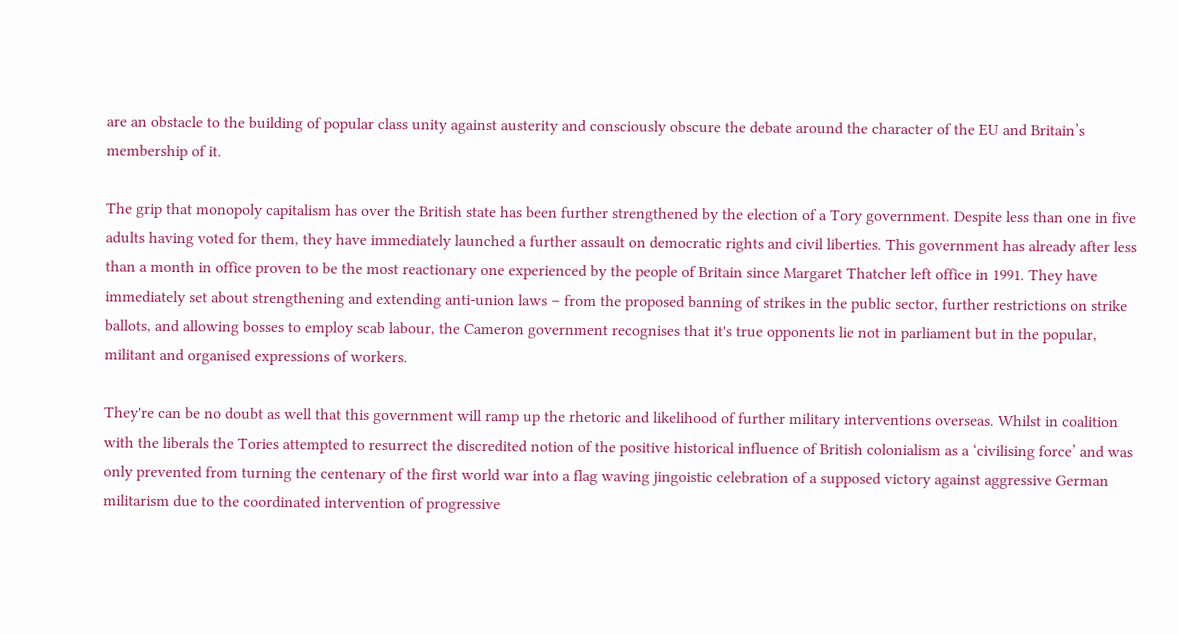are an obstacle to the building of popular class unity against austerity and consciously obscure the debate around the character of the EU and Britain’s membership of it.

The grip that monopoly capitalism has over the British state has been further strengthened by the election of a Tory government. Despite less than one in five adults having voted for them, they have immediately launched a further assault on democratic rights and civil liberties. This government has already after less than a month in office proven to be the most reactionary one experienced by the people of Britain since Margaret Thatcher left office in 1991. They have immediately set about strengthening and extending anti-union laws – from the proposed banning of strikes in the public sector, further restrictions on strike ballots, and allowing bosses to employ scab labour, the Cameron government recognises that it's true opponents lie not in parliament but in the popular, militant and organised expressions of workers.

They're can be no doubt as well that this government will ramp up the rhetoric and likelihood of further military interventions overseas. Whilst in coalition with the liberals the Tories attempted to resurrect the discredited notion of the positive historical influence of British colonialism as a ‘civilising force’ and was only prevented from turning the centenary of the first world war into a flag waving jingoistic celebration of a supposed victory against aggressive German militarism due to the coordinated intervention of progressive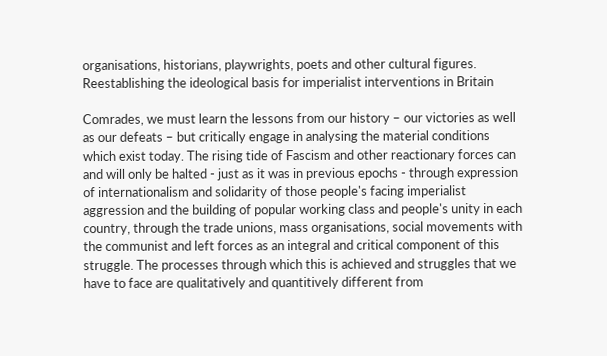organisations, historians, playwrights, poets and other cultural figures. Reestablishing the ideological basis for imperialist interventions in Britain

Comrades, we must learn the lessons from our history – our victories as well as our defeats – but critically engage in analysing the material conditions which exist today. The rising tide of Fascism and other reactionary forces can and will only be halted - just as it was in previous epochs - through expression of internationalism and solidarity of those people's facing imperialist aggression and the building of popular working class and people's unity in each country, through the trade unions, mass organisations, social movements with the communist and left forces as an integral and critical component of this struggle. The processes through which this is achieved and struggles that we have to face are qualitatively and quantitively different from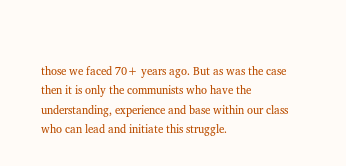those we faced 70+ years ago. But as was the case then it is only the communists who have the understanding, experience and base within our class who can lead and initiate this struggle.